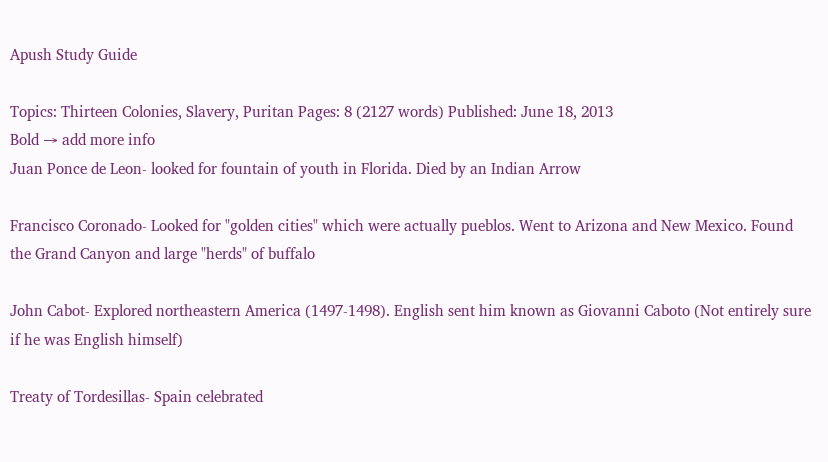Apush Study Guide

Topics: Thirteen Colonies, Slavery, Puritan Pages: 8 (2127 words) Published: June 18, 2013
Bold → add more info
Juan Ponce de Leon- looked for fountain of youth in Florida. Died by an Indian Arrow

Francisco Coronado- Looked for "golden cities" which were actually pueblos. Went to Arizona and New Mexico. Found the Grand Canyon and large "herds" of buffalo

John Cabot- Explored northeastern America (1497-1498). English sent him known as Giovanni Caboto (Not entirely sure if he was English himself)

Treaty of Tordesillas- Spain celebrated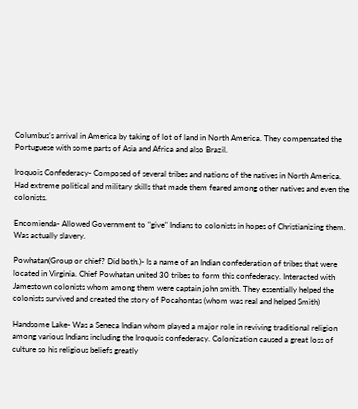Columbus’s arrival in America by taking of lot of land in North America. They compensated the Portuguese with some parts of Asia and Africa and also Brazil.

Iroquois Confederacy- Composed of several tribes and nations of the natives in North America. Had extreme political and military skills that made them feared among other natives and even the colonists.

Encomienda- Allowed Government to "give" Indians to colonists in hopes of Christianizing them. Was actually slavery.

Powhatan(Group or chief? Did both.)- Is a name of an Indian confederation of tribes that were located in Virginia. Chief Powhatan united 30 tribes to form this confederacy. Interacted with Jamestown colonists whom among them were captain john smith. They essentially helped the colonists survived and created the story of Pocahontas (whom was real and helped Smith)

Handsome Lake- Was a Seneca Indian whom played a major role in reviving traditional religion among various Indians including the Iroquois confederacy. Colonization caused a great loss of culture so his religious beliefs greatly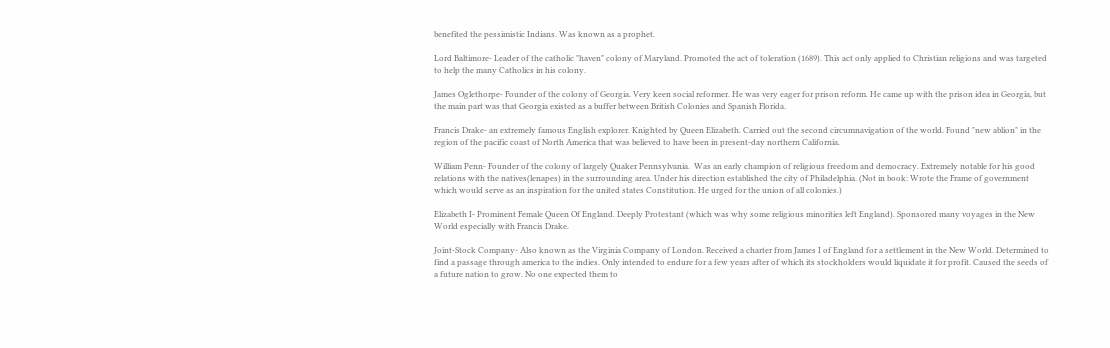benefited the pessimistic Indians. Was known as a prophet.

Lord Baltimore- Leader of the catholic "haven" colony of Maryland. Promoted the act of toleration (1689). This act only applied to Christian religions and was targeted to help the many Catholics in his colony.

James Oglethorpe- Founder of the colony of Georgia. Very keen social reformer. He was very eager for prison reform. He came up with the prison idea in Georgia, but the main part was that Georgia existed as a buffer between British Colonies and Spanish Florida.

Francis Drake- an extremely famous English explorer. Knighted by Queen Elizabeth. Carried out the second circumnavigation of the world. Found "new ablion" in the region of the pacific coast of North America that was believed to have been in present-day northern California.

William Penn- Founder of the colony of largely Quaker Pennsylvania.  Was an early champion of religious freedom and democracy. Extremely notable for his good relations with the natives(lenapes) in the surrounding area. Under his direction established the city of Philadelphia. (Not in book: Wrote the Frame of government which would serve as an inspiration for the united states Constitution. He urged for the union of all colonies.)

Elizabeth I- Prominent Female Queen Of England. Deeply Protestant (which was why some religious minorities left England). Sponsored many voyages in the New World especially with Francis Drake.

Joint-Stock Company- Also known as the Virginia Company of London. Received a charter from James I of England for a settlement in the New World. Determined to find a passage through america to the indies. Only intended to endure for a few years after of which its stockholders would liquidate it for profit. Caused the seeds of a future nation to grow. No one expected them to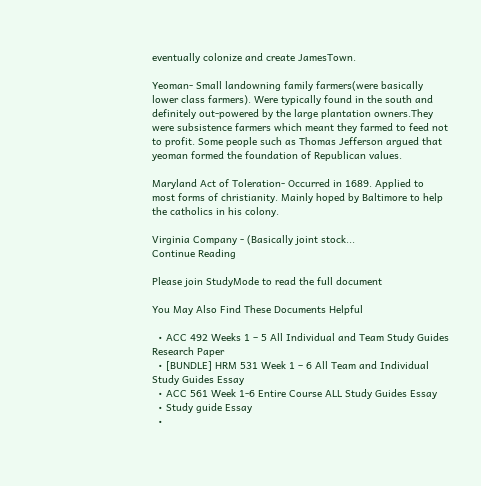eventually colonize and create JamesTown.

Yeoman- Small landowning family farmers(were basically lower class farmers). Were typically found in the south and definitely out-powered by the large plantation owners.They were subsistence farmers which meant they farmed to feed not to profit. Some people such as Thomas Jefferson argued that yeoman formed the foundation of Republican values.

Maryland Act of Toleration- Occurred in 1689. Applied to most forms of christianity. Mainly hoped by Baltimore to help the catholics in his colony.

Virginia Company - (Basically joint stock...
Continue Reading

Please join StudyMode to read the full document

You May Also Find These Documents Helpful

  • ACC 492 Weeks 1 – 5 All Individual and Team Study Guides Research Paper
  • [BUNDLE] HRM 531 Week 1 – 6 All Team and Individual Study Guides Essay
  • ACC 561 Week 1-6 Entire Course ALL Study Guides Essay
  • Study guide Essay
  •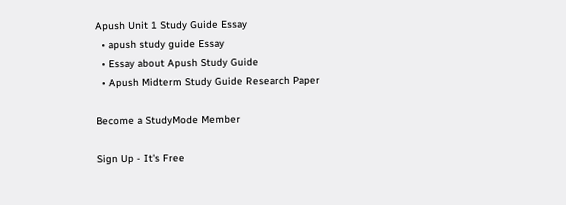Apush Unit 1 Study Guide Essay
  • apush study guide Essay
  • Essay about Apush Study Guide
  • Apush Midterm Study Guide Research Paper

Become a StudyMode Member

Sign Up - It's Free